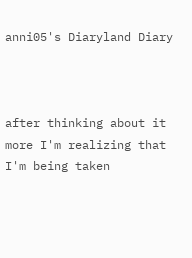anni05's Diaryland Diary



after thinking about it more I'm realizing that I'm being taken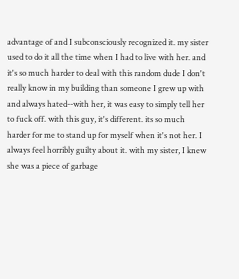advantage of and I subconsciously recognized it. my sister used to do it all the time when I had to live with her. and it's so much harder to deal with this random dude I don't really know in my building than someone I grew up with and always hated--with her, it was easy to simply tell her to fuck off. with this guy, it's different. its so much harder for me to stand up for myself when it's not her. I always feel horribly guilty about it. with my sister, I knew she was a piece of garbage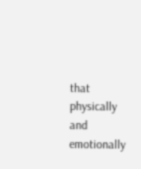that physically and emotionally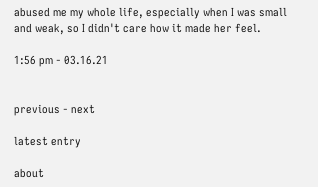abused me my whole life, especially when I was small and weak, so I didn't care how it made her feel.

1:56 pm - 03.16.21


previous - next

latest entry

about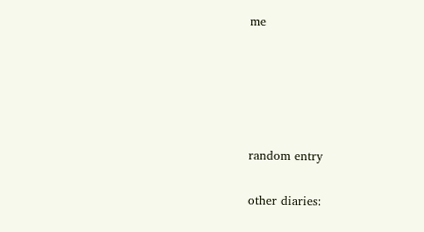me





random entry

other diaries: